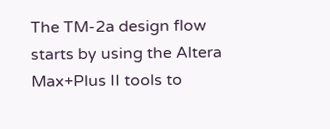The TM-2a design flow starts by using the Altera Max+Plus II tools to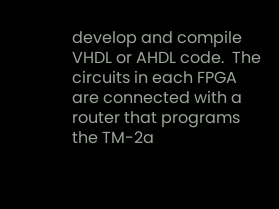develop and compile VHDL or AHDL code.  The circuits in each FPGA are connected with a router that programs the TM-2a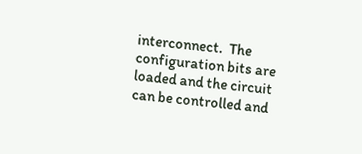interconnect.  The configuration bits are loaded and the circuit can be controlled and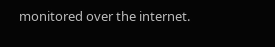monitored over the internet.